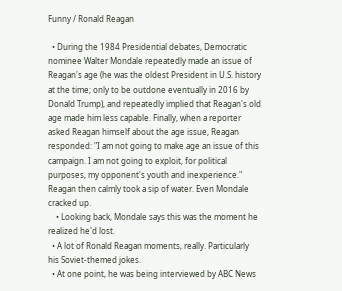Funny / Ronald Reagan

  • During the 1984 Presidential debates, Democratic nominee Walter Mondale repeatedly made an issue of Reagan's age (he was the oldest President in U.S. history at the time; only to be outdone eventually in 2016 by Donald Trump), and repeatedly implied that Reagan's old age made him less capable. Finally, when a reporter asked Reagan himself about the age issue, Reagan responded: "I am not going to make age an issue of this campaign. I am not going to exploit, for political purposes, my opponent's youth and inexperience." Reagan then calmly took a sip of water. Even Mondale cracked up.
    • Looking back, Mondale says this was the moment he realized he'd lost.
  • A lot of Ronald Reagan moments, really. Particularly his Soviet-themed jokes.
  • At one point, he was being interviewed by ABC News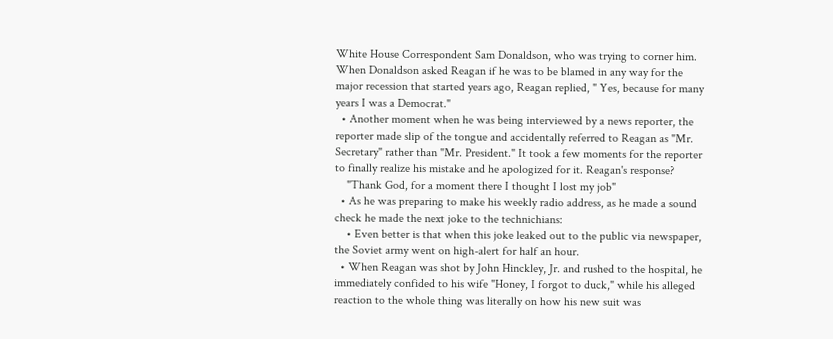White House Correspondent Sam Donaldson, who was trying to corner him. When Donaldson asked Reagan if he was to be blamed in any way for the major recession that started years ago, Reagan replied, " Yes, because for many years I was a Democrat."
  • Another moment when he was being interviewed by a news reporter, the reporter made slip of the tongue and accidentally referred to Reagan as "Mr. Secretary" rather than "Mr. President." It took a few moments for the reporter to finally realize his mistake and he apologized for it. Reagan's response?
    "Thank God, for a moment there I thought I lost my job"
  • As he was preparing to make his weekly radio address, as he made a sound check he made the next joke to the technichians:
    • Even better is that when this joke leaked out to the public via newspaper, the Soviet army went on high-alert for half an hour.
  • When Reagan was shot by John Hinckley, Jr. and rushed to the hospital, he immediately confided to his wife "Honey, I forgot to duck," while his alleged reaction to the whole thing was literally on how his new suit was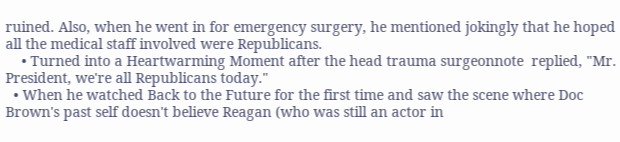ruined. Also, when he went in for emergency surgery, he mentioned jokingly that he hoped all the medical staff involved were Republicans.
    • Turned into a Heartwarming Moment after the head trauma surgeonnote  replied, "Mr. President, we're all Republicans today."
  • When he watched Back to the Future for the first time and saw the scene where Doc Brown's past self doesn't believe Reagan (who was still an actor in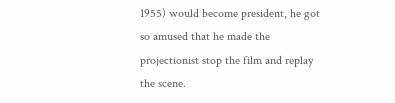1955) would become president, he got so amused that he made the projectionist stop the film and replay the scene.